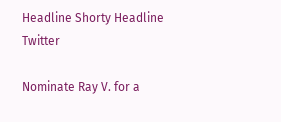Headline Shorty Headline Twitter

Nominate Ray V. for a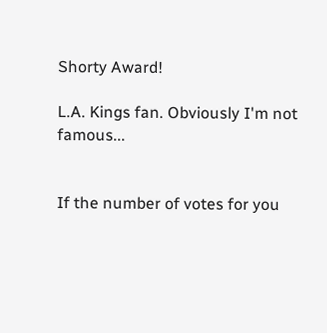Shorty Award!

L.A. Kings fan. Obviously I'm not famous...


If the number of votes for you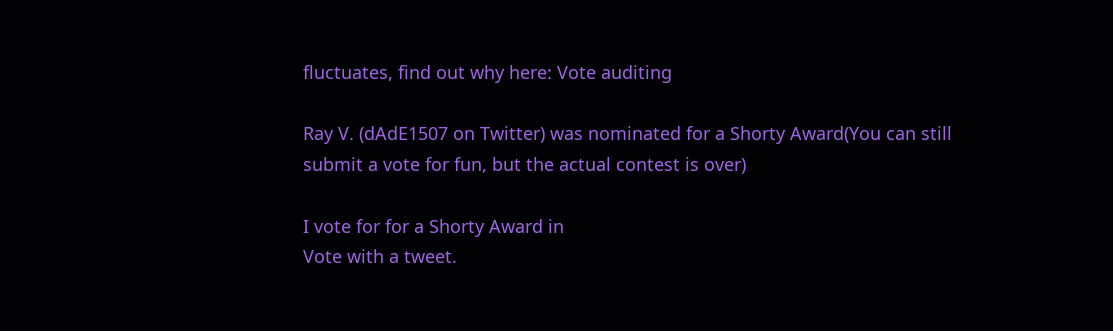fluctuates, find out why here: Vote auditing

Ray V. (dAdE1507 on Twitter) was nominated for a Shorty Award(You can still submit a vote for fun, but the actual contest is over)

I vote for for a Shorty Award in
Vote with a tweet.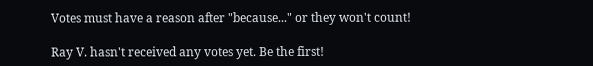Votes must have a reason after "because..." or they won't count!

Ray V. hasn't received any votes yet. Be the first!